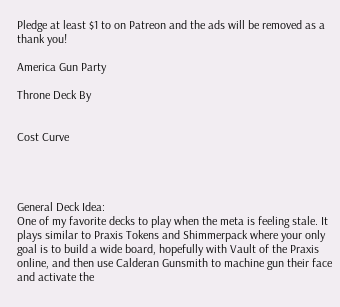Pledge at least $1 to on Patreon and the ads will be removed as a thank you!

America Gun Party

Throne Deck By


Cost Curve




General Deck Idea:
One of my favorite decks to play when the meta is feeling stale. It plays similar to Praxis Tokens and Shimmerpack where your only goal is to build a wide board, hopefully with Vault of the Praxis online, and then use Calderan Gunsmith to machine gun their face and activate the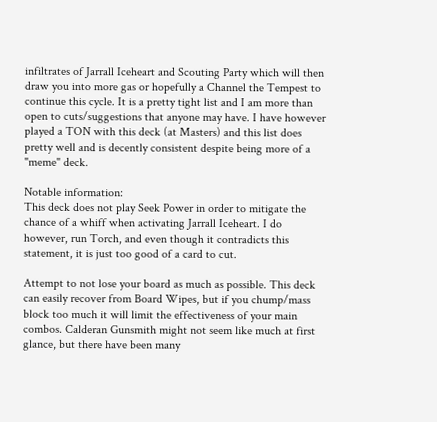infiltrates of Jarrall Iceheart and Scouting Party which will then draw you into more gas or hopefully a Channel the Tempest to continue this cycle. It is a pretty tight list and I am more than open to cuts/suggestions that anyone may have. I have however played a TON with this deck (at Masters) and this list does pretty well and is decently consistent despite being more of a "meme" deck.

Notable information:
This deck does not play Seek Power in order to mitigate the chance of a whiff when activating Jarrall Iceheart. I do however, run Torch, and even though it contradicts this statement, it is just too good of a card to cut.

Attempt to not lose your board as much as possible. This deck can easily recover from Board Wipes, but if you chump/mass block too much it will limit the effectiveness of your main combos. Calderan Gunsmith might not seem like much at first glance, but there have been many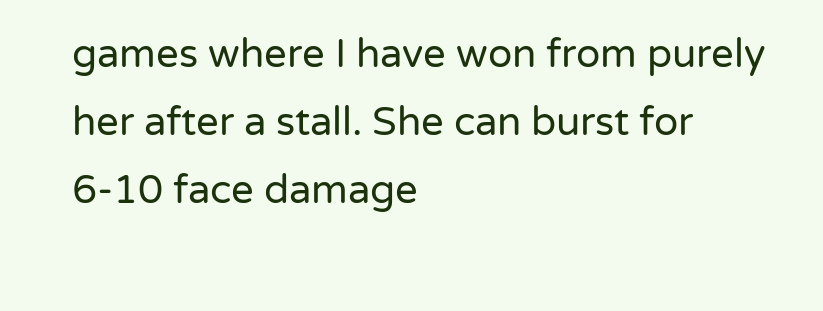games where I have won from purely her after a stall. She can burst for 6-10 face damage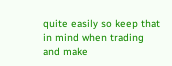quite easily so keep that in mind when trading and make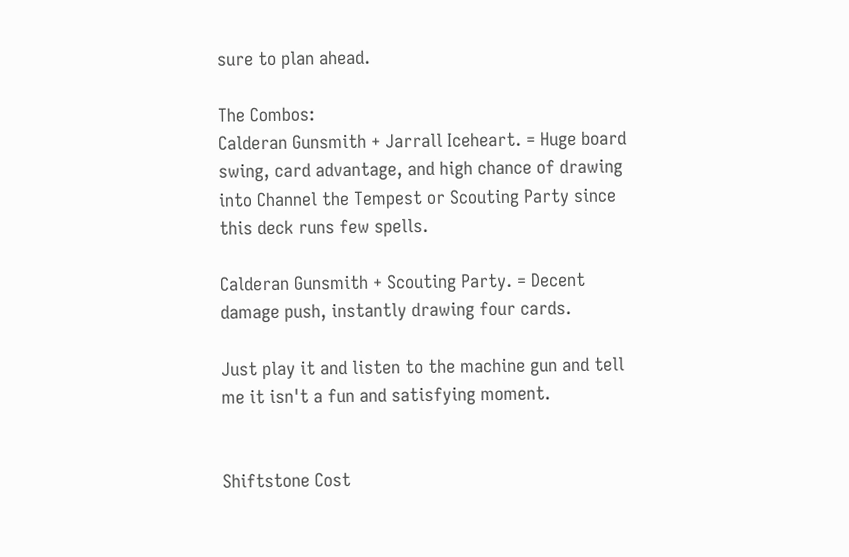sure to plan ahead.

The Combos:
Calderan Gunsmith + Jarrall Iceheart. = Huge board swing, card advantage, and high chance of drawing into Channel the Tempest or Scouting Party since this deck runs few spells.

Calderan Gunsmith + Scouting Party. = Decent damage push, instantly drawing four cards.

Just play it and listen to the machine gun and tell me it isn't a fun and satisfying moment.


Shiftstone Cost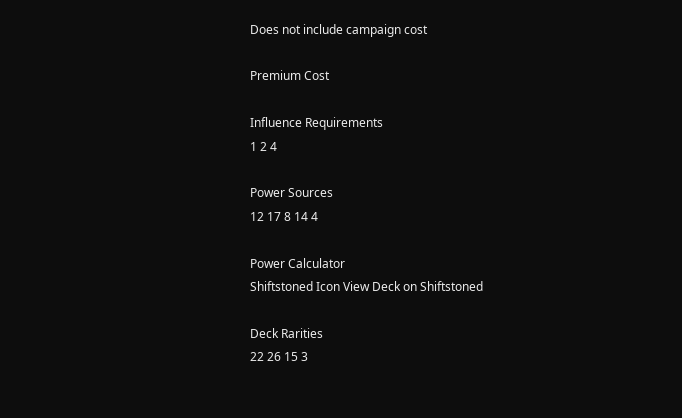Does not include campaign cost

Premium Cost

Influence Requirements
1 2 4

Power Sources
12 17 8 14 4

Power Calculator
Shiftstoned Icon View Deck on Shiftstoned

Deck Rarities
22 26 15 3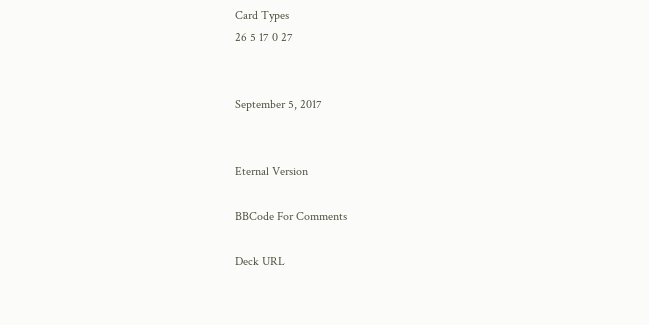Card Types
26 5 17 0 27


September 5, 2017


Eternal Version

BBCode For Comments

Deck URL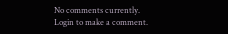No comments currently.
Login to make a comment.